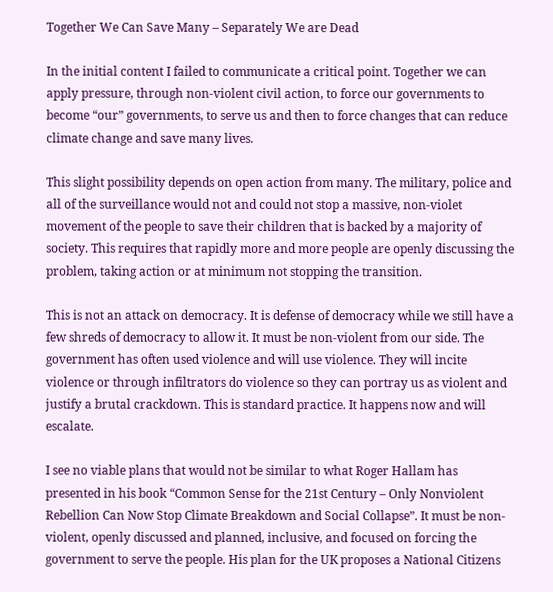Together We Can Save Many – Separately We are Dead

In the initial content I failed to communicate a critical point. Together we can apply pressure, through non-violent civil action, to force our governments to become “our” governments, to serve us and then to force changes that can reduce climate change and save many lives.

This slight possibility depends on open action from many. The military, police and all of the surveillance would not and could not stop a massive, non-violet movement of the people to save their children that is backed by a majority of society. This requires that rapidly more and more people are openly discussing the problem, taking action or at minimum not stopping the transition.

This is not an attack on democracy. It is defense of democracy while we still have a few shreds of democracy to allow it. It must be non-violent from our side. The government has often used violence and will use violence. They will incite violence or through infiltrators do violence so they can portray us as violent and justify a brutal crackdown. This is standard practice. It happens now and will escalate.

I see no viable plans that would not be similar to what Roger Hallam has presented in his book “Common Sense for the 21st Century – Only Nonviolent Rebellion Can Now Stop Climate Breakdown and Social Collapse”. It must be non-violent, openly discussed and planned, inclusive, and focused on forcing the government to serve the people. His plan for the UK proposes a National Citizens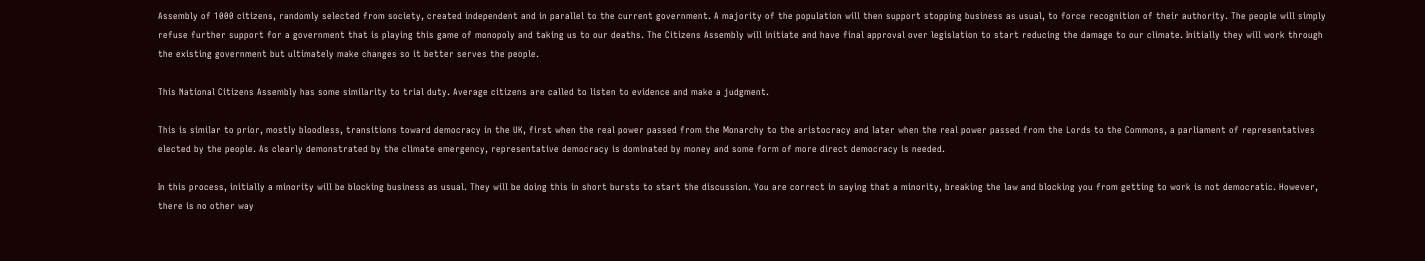Assembly of 1000 citizens, randomly selected from society, created independent and in parallel to the current government. A majority of the population will then support stopping business as usual, to force recognition of their authority. The people will simply refuse further support for a government that is playing this game of monopoly and taking us to our deaths. The Citizens Assembly will initiate and have final approval over legislation to start reducing the damage to our climate. Initially they will work through the existing government but ultimately make changes so it better serves the people.

This National Citizens Assembly has some similarity to trial duty. Average citizens are called to listen to evidence and make a judgment.

This is similar to prior, mostly bloodless, transitions toward democracy in the UK, first when the real power passed from the Monarchy to the aristocracy and later when the real power passed from the Lords to the Commons, a parliament of representatives elected by the people. As clearly demonstrated by the climate emergency, representative democracy is dominated by money and some form of more direct democracy is needed.

In this process, initially a minority will be blocking business as usual. They will be doing this in short bursts to start the discussion. You are correct in saying that a minority, breaking the law and blocking you from getting to work is not democratic. However, there is no other way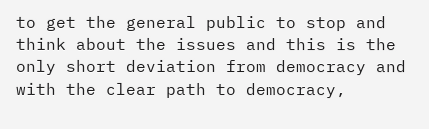to get the general public to stop and think about the issues and this is the only short deviation from democracy and with the clear path to democracy,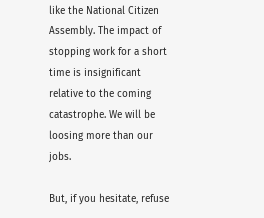like the National Citizen Assembly. The impact of stopping work for a short time is insignificant relative to the coming catastrophe. We will be loosing more than our jobs.

But, if you hesitate, refuse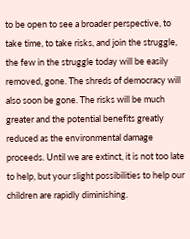to be open to see a broader perspective, to take time, to take risks, and join the struggle, the few in the struggle today will be easily removed, gone. The shreds of democracy will also soon be gone. The risks will be much greater and the potential benefits greatly reduced as the environmental damage proceeds. Until we are extinct, it is not too late to help, but your slight possibilities to help our children are rapidly diminishing.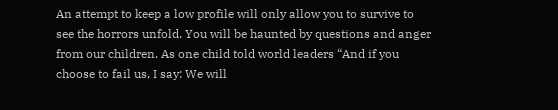An attempt to keep a low profile will only allow you to survive to see the horrors unfold. You will be haunted by questions and anger from our children. As one child told world leaders “And if you choose to fail us, I say: We will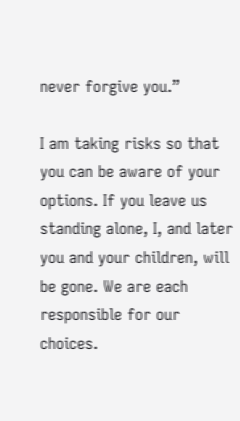never forgive you.”

I am taking risks so that you can be aware of your options. If you leave us standing alone, I, and later you and your children, will be gone. We are each responsible for our choices.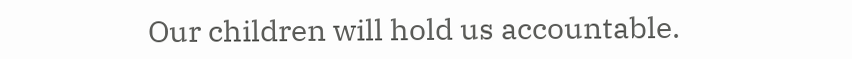Our children will hold us accountable.